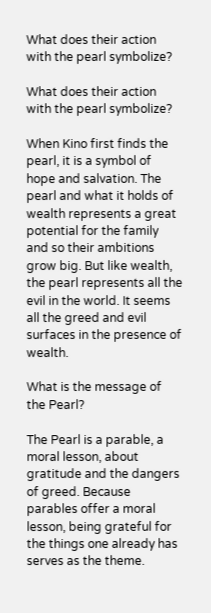What does their action with the pearl symbolize?

What does their action with the pearl symbolize?

When Kino first finds the pearl, it is a symbol of hope and salvation. The pearl and what it holds of wealth represents a great potential for the family and so their ambitions grow big. But like wealth, the pearl represents all the evil in the world. It seems all the greed and evil surfaces in the presence of wealth.

What is the message of the Pearl?

The Pearl is a parable, a moral lesson, about gratitude and the dangers of greed. Because parables offer a moral lesson, being grateful for the things one already has serves as the theme.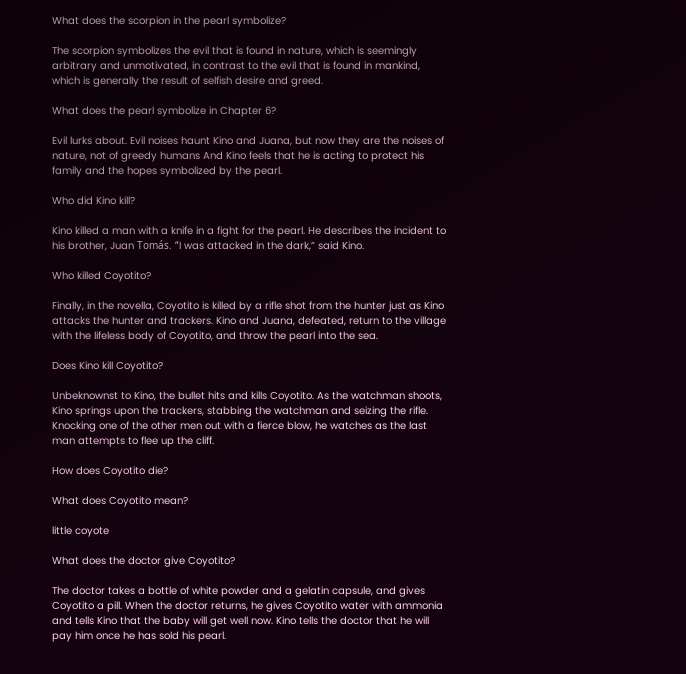What does the scorpion in the pearl symbolize?

The scorpion symbolizes the evil that is found in nature, which is seemingly arbitrary and unmotivated, in contrast to the evil that is found in mankind, which is generally the result of selfish desire and greed.

What does the pearl symbolize in Chapter 6?

Evil lurks about. Evil noises haunt Kino and Juana, but now they are the noises of nature, not of greedy humans And Kino feels that he is acting to protect his family and the hopes symbolized by the pearl.

Who did Kino kill?

Kino killed a man with a knife in a fight for the pearl. He describes the incident to his brother, Juan Tomás. “I was attacked in the dark,” said Kino.

Who killed Coyotito?

Finally, in the novella, Coyotito is killed by a rifle shot from the hunter just as Kino attacks the hunter and trackers. Kino and Juana, defeated, return to the village with the lifeless body of Coyotito, and throw the pearl into the sea.

Does Kino kill Coyotito?

Unbeknownst to Kino, the bullet hits and kills Coyotito. As the watchman shoots, Kino springs upon the trackers, stabbing the watchman and seizing the rifle. Knocking one of the other men out with a fierce blow, he watches as the last man attempts to flee up the cliff.

How does Coyotito die?

What does Coyotito mean?

little coyote

What does the doctor give Coyotito?

The doctor takes a bottle of white powder and a gelatin capsule, and gives Coyotito a pill. When the doctor returns, he gives Coyotito water with ammonia and tells Kino that the baby will get well now. Kino tells the doctor that he will pay him once he has sold his pearl.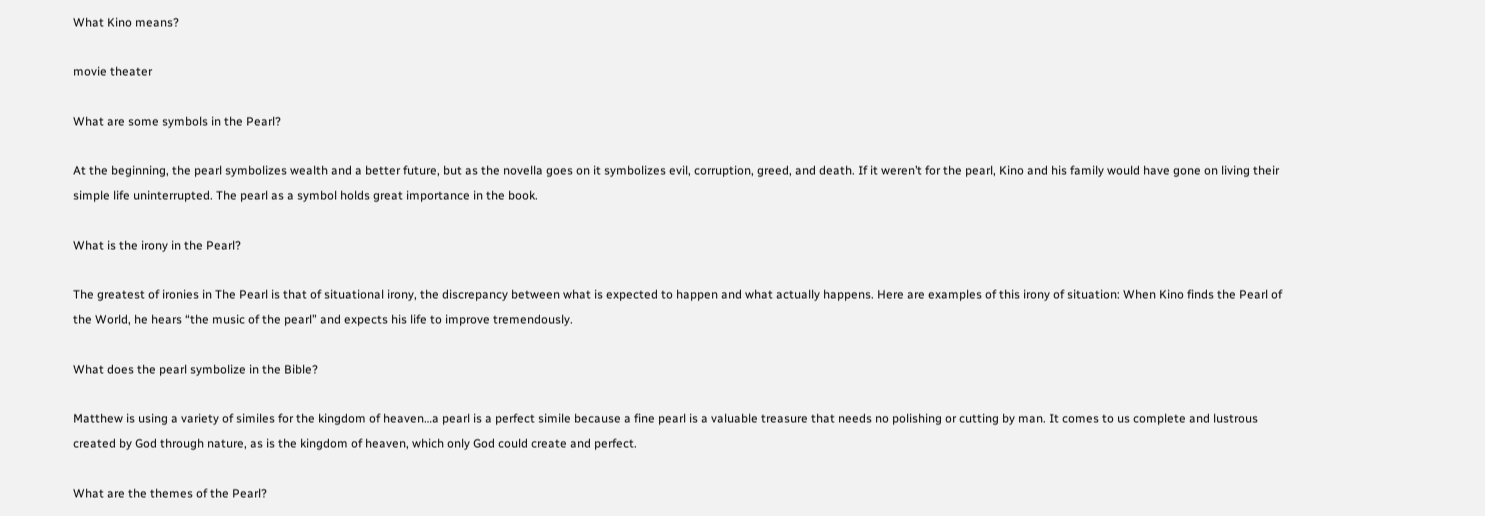What Kino means?

movie theater

What are some symbols in the Pearl?

At the beginning, the pearl symbolizes wealth and a better future, but as the novella goes on it symbolizes evil, corruption, greed, and death. If it weren’t for the pearl, Kino and his family would have gone on living their simple life uninterrupted. The pearl as a symbol holds great importance in the book.

What is the irony in the Pearl?

The greatest of ironies in The Pearl is that of situational irony, the discrepancy between what is expected to happen and what actually happens. Here are examples of this irony of situation: When Kino finds the Pearl of the World, he hears “the music of the pearl” and expects his life to improve tremendously.

What does the pearl symbolize in the Bible?

Matthew is using a variety of similes for the kingdom of heaven…a pearl is a perfect simile because a fine pearl is a valuable treasure that needs no polishing or cutting by man. It comes to us complete and lustrous created by God through nature, as is the kingdom of heaven, which only God could create and perfect.

What are the themes of the Pearl?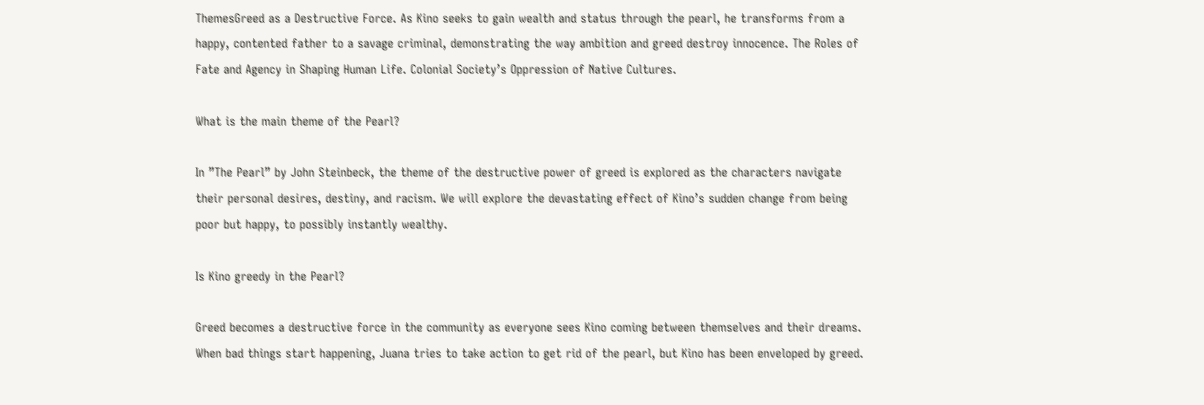ThemesGreed as a Destructive Force. As Kino seeks to gain wealth and status through the pearl, he transforms from a happy, contented father to a savage criminal, demonstrating the way ambition and greed destroy innocence. The Roles of Fate and Agency in Shaping Human Life. Colonial Society’s Oppression of Native Cultures.

What is the main theme of the Pearl?

In ”The Pearl” by John Steinbeck, the theme of the destructive power of greed is explored as the characters navigate their personal desires, destiny, and racism. We will explore the devastating effect of Kino’s sudden change from being poor but happy, to possibly instantly wealthy.

Is Kino greedy in the Pearl?

Greed becomes a destructive force in the community as everyone sees Kino coming between themselves and their dreams. When bad things start happening, Juana tries to take action to get rid of the pearl, but Kino has been enveloped by greed.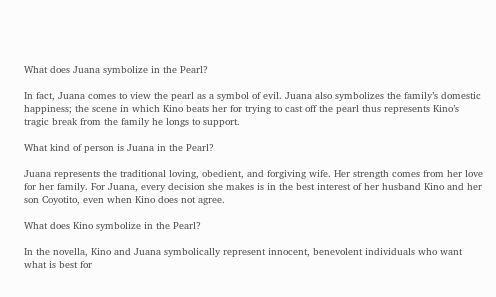What does Juana symbolize in the Pearl?

In fact, Juana comes to view the pearl as a symbol of evil. Juana also symbolizes the family’s domestic happiness; the scene in which Kino beats her for trying to cast off the pearl thus represents Kino’s tragic break from the family he longs to support.

What kind of person is Juana in the Pearl?

Juana represents the traditional loving, obedient, and forgiving wife. Her strength comes from her love for her family. For Juana, every decision she makes is in the best interest of her husband Kino and her son Coyotito, even when Kino does not agree.

What does Kino symbolize in the Pearl?

In the novella, Kino and Juana symbolically represent innocent, benevolent individuals who want what is best for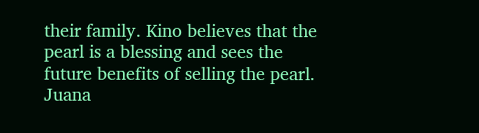their family. Kino believes that the pearl is a blessing and sees the future benefits of selling the pearl. Juana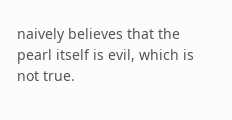naively believes that the pearl itself is evil, which is not true.